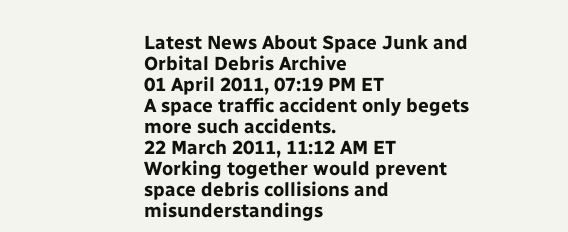Latest News About Space Junk and Orbital Debris Archive
01 April 2011, 07:19 PM ET
A space traffic accident only begets more such accidents.
22 March 2011, 11:12 AM ET
Working together would prevent space debris collisions and misunderstandings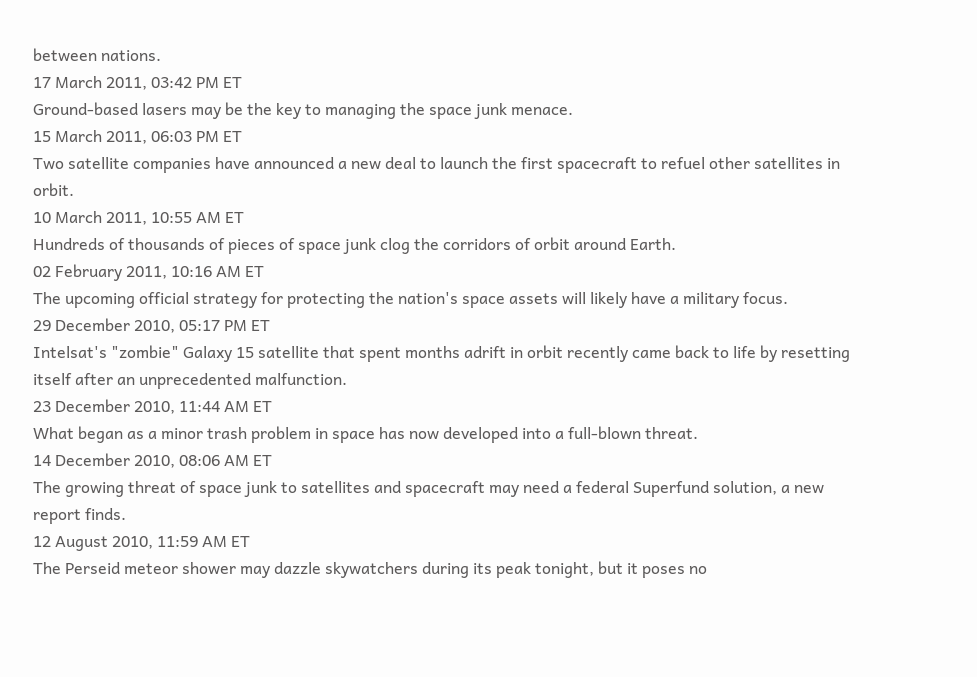between nations.
17 March 2011, 03:42 PM ET
Ground-based lasers may be the key to managing the space junk menace.
15 March 2011, 06:03 PM ET
Two satellite companies have announced a new deal to launch the first spacecraft to refuel other satellites in orbit.
10 March 2011, 10:55 AM ET
Hundreds of thousands of pieces of space junk clog the corridors of orbit around Earth.
02 February 2011, 10:16 AM ET
The upcoming official strategy for protecting the nation's space assets will likely have a military focus.
29 December 2010, 05:17 PM ET
Intelsat's "zombie" Galaxy 15 satellite that spent months adrift in orbit recently came back to life by resetting itself after an unprecedented malfunction.
23 December 2010, 11:44 AM ET
What began as a minor trash problem in space has now developed into a full-blown threat.
14 December 2010, 08:06 AM ET
The growing threat of space junk to satellites and spacecraft may need a federal Superfund solution, a new report finds.
12 August 2010, 11:59 AM ET
The Perseid meteor shower may dazzle skywatchers during its peak tonight, but it poses no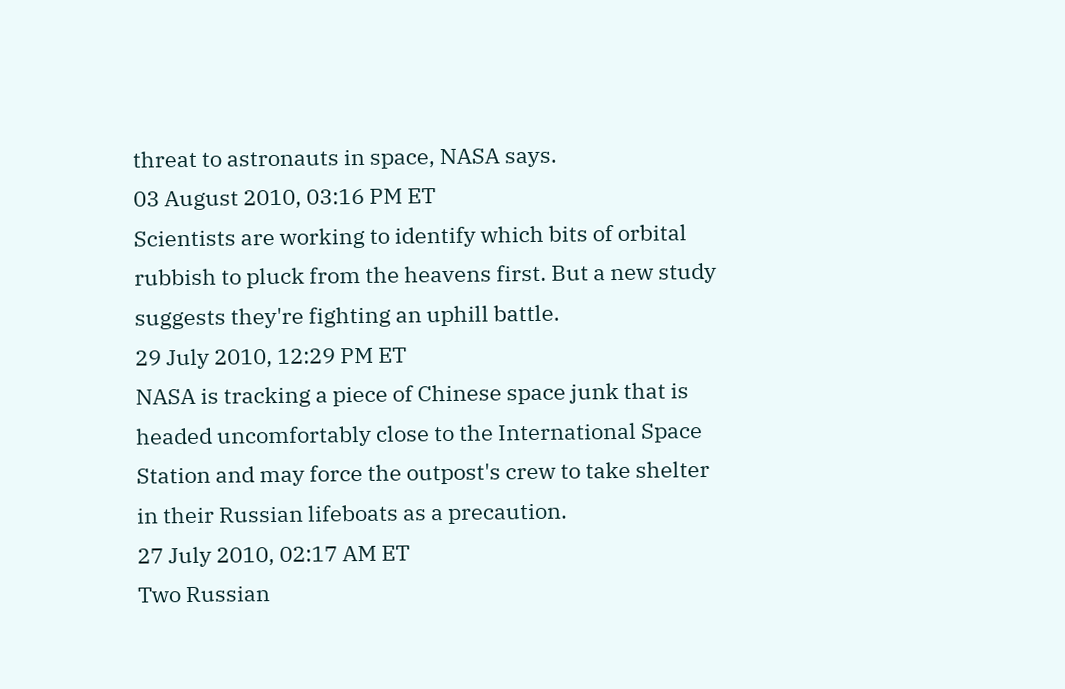threat to astronauts in space, NASA says.
03 August 2010, 03:16 PM ET
Scientists are working to identify which bits of orbital rubbish to pluck from the heavens first. But a new study suggests they're fighting an uphill battle.
29 July 2010, 12:29 PM ET
NASA is tracking a piece of Chinese space junk that is headed uncomfortably close to the International Space Station and may force the outpost's crew to take shelter in their Russian lifeboats as a precaution.
27 July 2010, 02:17 AM ET
Two Russian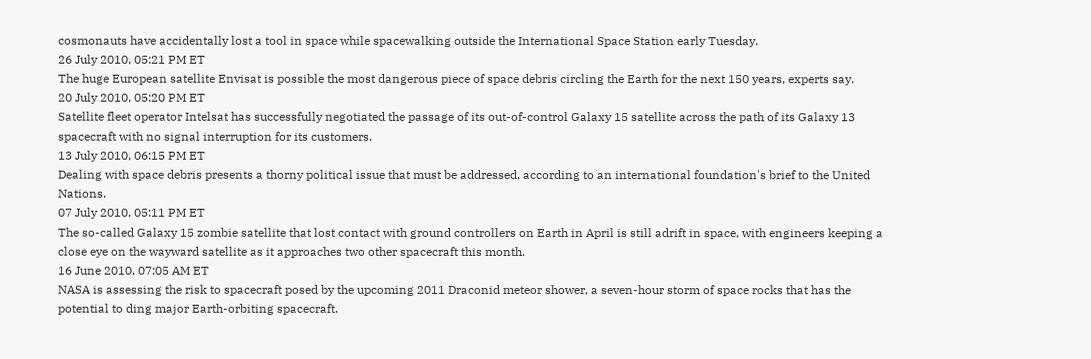cosmonauts have accidentally lost a tool in space while spacewalking outside the International Space Station early Tuesday.
26 July 2010, 05:21 PM ET
The huge European satellite Envisat is possible the most dangerous piece of space debris circling the Earth for the next 150 years, experts say.
20 July 2010, 05:20 PM ET
Satellite fleet operator Intelsat has successfully negotiated the passage of its out-of-control Galaxy 15 satellite across the path of its Galaxy 13 spacecraft with no signal interruption for its customers.
13 July 2010, 06:15 PM ET
Dealing with space debris presents a thorny political issue that must be addressed, according to an international foundation's brief to the United Nations.
07 July 2010, 05:11 PM ET
The so-called Galaxy 15 zombie satellite that lost contact with ground controllers on Earth in April is still adrift in space, with engineers keeping a close eye on the wayward satellite as it approaches two other spacecraft this month.
16 June 2010, 07:05 AM ET
NASA is assessing the risk to spacecraft posed by the upcoming 2011 Draconid meteor shower, a seven-hour storm of space rocks that has the potential to ding major Earth-orbiting spacecraft.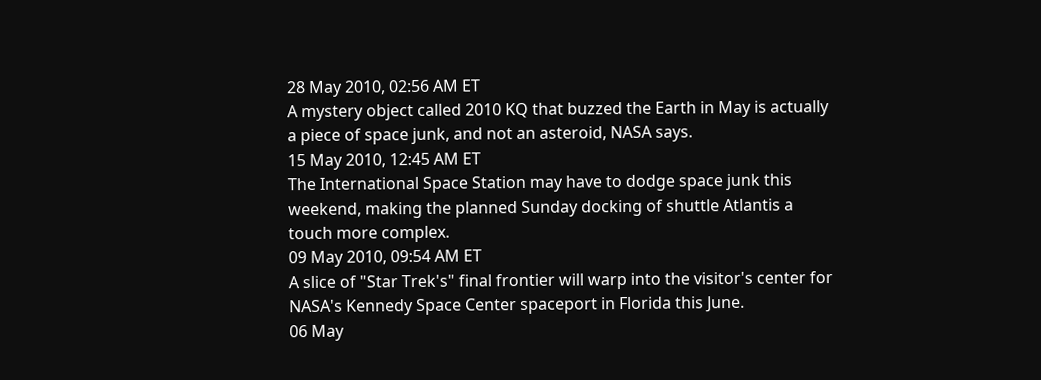28 May 2010, 02:56 AM ET
A mystery object called 2010 KQ that buzzed the Earth in May is actually a piece of space junk, and not an asteroid, NASA says.
15 May 2010, 12:45 AM ET
The International Space Station may have to dodge space junk this weekend, making the planned Sunday docking of shuttle Atlantis a touch more complex.
09 May 2010, 09:54 AM ET
A slice of "Star Trek's" final frontier will warp into the visitor's center for NASA's Kennedy Space Center spaceport in Florida this June.
06 May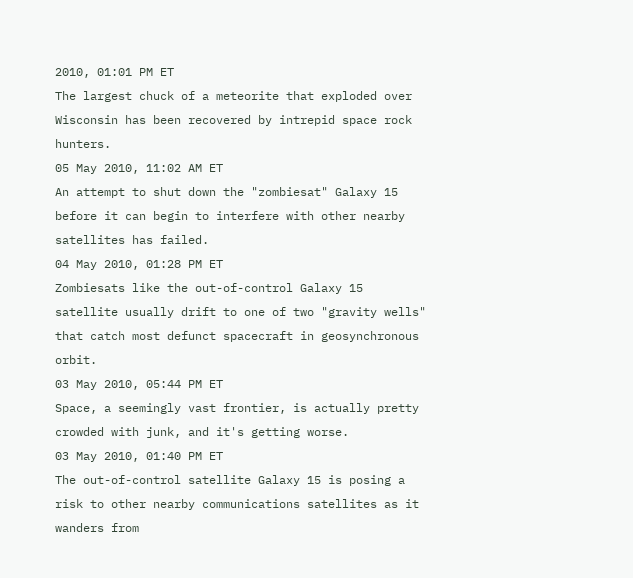2010, 01:01 PM ET
The largest chuck of a meteorite that exploded over Wisconsin has been recovered by intrepid space rock hunters.
05 May 2010, 11:02 AM ET
An attempt to shut down the "zombiesat" Galaxy 15 before it can begin to interfere with other nearby satellites has failed.
04 May 2010, 01:28 PM ET
Zombiesats like the out-of-control Galaxy 15 satellite usually drift to one of two "gravity wells" that catch most defunct spacecraft in geosynchronous orbit.
03 May 2010, 05:44 PM ET
Space, a seemingly vast frontier, is actually pretty crowded with junk, and it's getting worse.
03 May 2010, 01:40 PM ET
The out-of-control satellite Galaxy 15 is posing a risk to other nearby communications satellites as it wanders from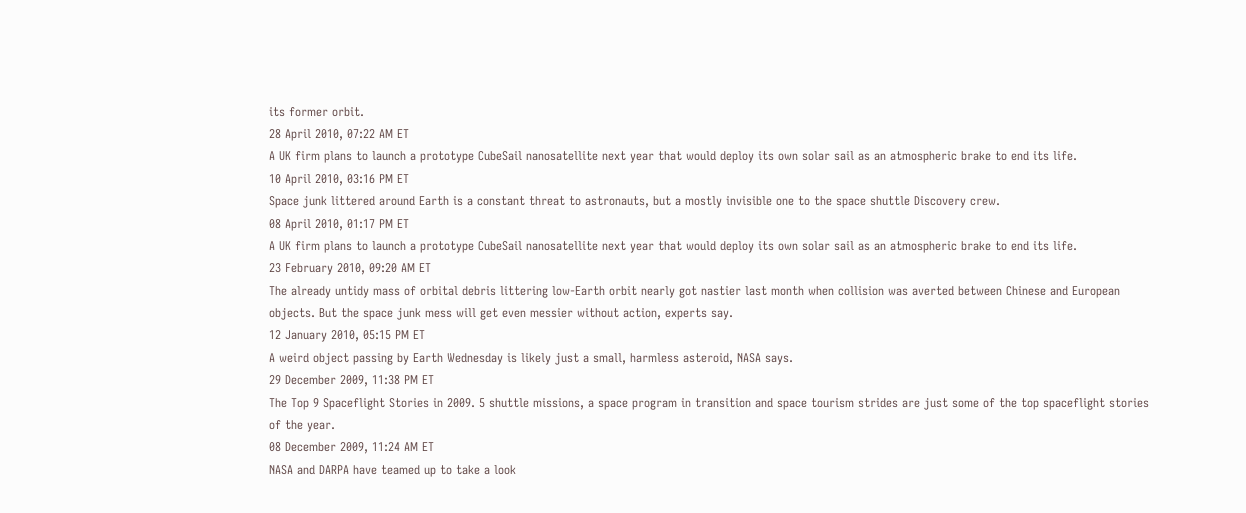its former orbit.
28 April 2010, 07:22 AM ET
A UK firm plans to launch a prototype CubeSail nanosatellite next year that would deploy its own solar sail as an atmospheric brake to end its life.
10 April 2010, 03:16 PM ET
Space junk littered around Earth is a constant threat to astronauts, but a mostly invisible one to the space shuttle Discovery crew.
08 April 2010, 01:17 PM ET
A UK firm plans to launch a prototype CubeSail nanosatellite next year that would deploy its own solar sail as an atmospheric brake to end its life.
23 February 2010, 09:20 AM ET
The already untidy mass of orbital debris littering low-Earth orbit nearly got nastier last month when collision was averted between Chinese and European objects. But the space junk mess will get even messier without action, experts say.
12 January 2010, 05:15 PM ET
A weird object passing by Earth Wednesday is likely just a small, harmless asteroid, NASA says.
29 December 2009, 11:38 PM ET
The Top 9 Spaceflight Stories in 2009. 5 shuttle missions, a space program in transition and space tourism strides are just some of the top spaceflight stories of the year.
08 December 2009, 11:24 AM ET
NASA and DARPA have teamed up to take a look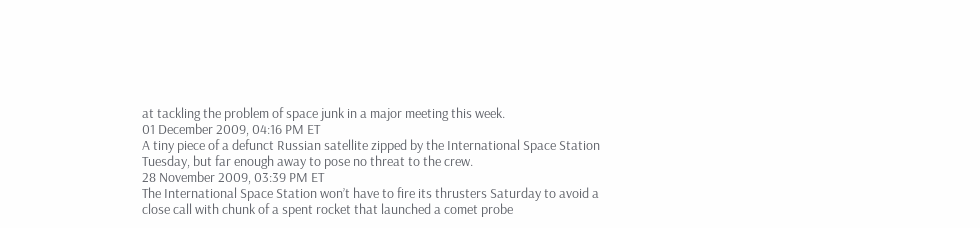at tackling the problem of space junk in a major meeting this week.
01 December 2009, 04:16 PM ET
A tiny piece of a defunct Russian satellite zipped by the International Space Station Tuesday, but far enough away to pose no threat to the crew.
28 November 2009, 03:39 PM ET
The International Space Station won’t have to fire its thrusters Saturday to avoid a close call with chunk of a spent rocket that launched a comet probe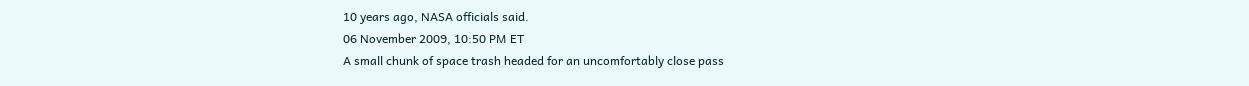10 years ago, NASA officials said.
06 November 2009, 10:50 PM ET
A small chunk of space trash headed for an uncomfortably close pass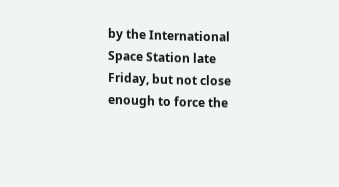by the International Space Station late Friday, but not close enough to force the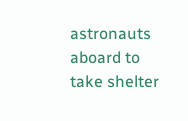astronauts aboard to take shelter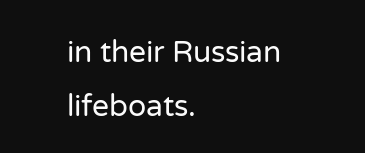in their Russian lifeboats.